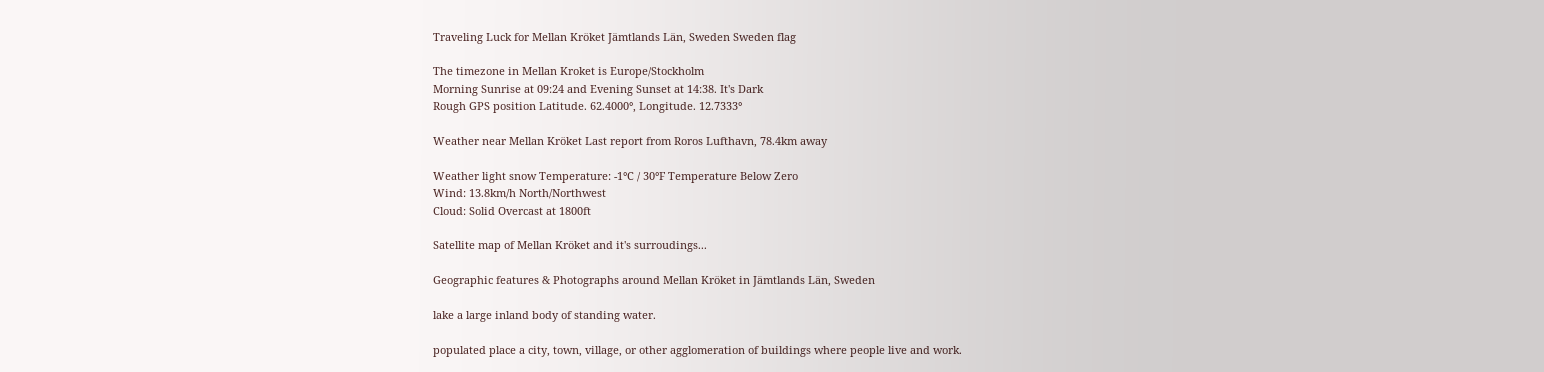Traveling Luck for Mellan Kröket Jämtlands Län, Sweden Sweden flag

The timezone in Mellan Kroket is Europe/Stockholm
Morning Sunrise at 09:24 and Evening Sunset at 14:38. It's Dark
Rough GPS position Latitude. 62.4000°, Longitude. 12.7333°

Weather near Mellan Kröket Last report from Roros Lufthavn, 78.4km away

Weather light snow Temperature: -1°C / 30°F Temperature Below Zero
Wind: 13.8km/h North/Northwest
Cloud: Solid Overcast at 1800ft

Satellite map of Mellan Kröket and it's surroudings...

Geographic features & Photographs around Mellan Kröket in Jämtlands Län, Sweden

lake a large inland body of standing water.

populated place a city, town, village, or other agglomeration of buildings where people live and work.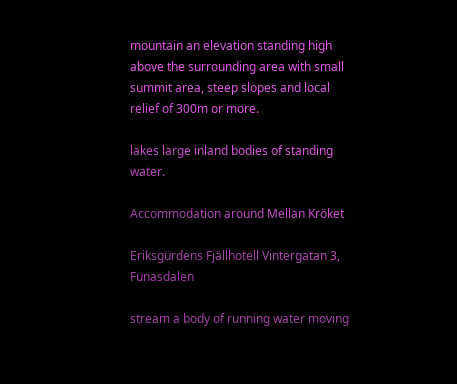mountain an elevation standing high above the surrounding area with small summit area, steep slopes and local relief of 300m or more.

lakes large inland bodies of standing water.

Accommodation around Mellan Kröket

Eriksgürdens Fjällhotell Vintergatan 3, Funasdalen

stream a body of running water moving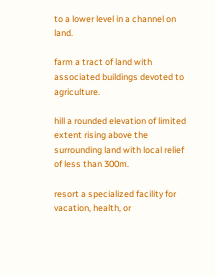to a lower level in a channel on land.

farm a tract of land with associated buildings devoted to agriculture.

hill a rounded elevation of limited extent rising above the surrounding land with local relief of less than 300m.

resort a specialized facility for vacation, health, or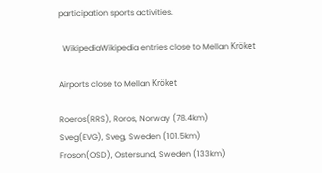participation sports activities.

  WikipediaWikipedia entries close to Mellan Kröket

Airports close to Mellan Kröket

Roeros(RRS), Roros, Norway (78.4km)
Sveg(EVG), Sveg, Sweden (101.5km)
Froson(OSD), Ostersund, Sweden (133km)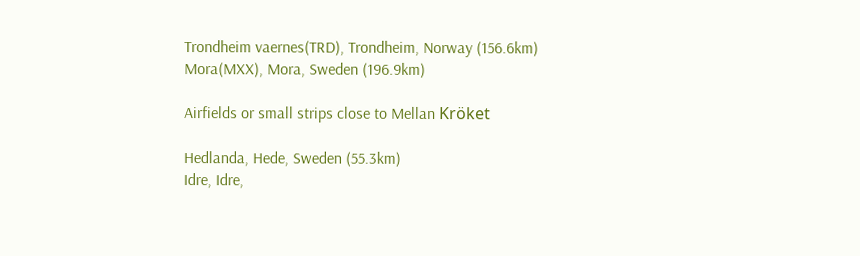Trondheim vaernes(TRD), Trondheim, Norway (156.6km)
Mora(MXX), Mora, Sweden (196.9km)

Airfields or small strips close to Mellan Kröket

Hedlanda, Hede, Sweden (55.3km)
Idre, Idre,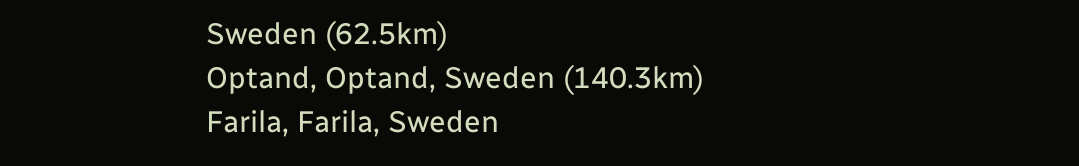Sweden (62.5km)
Optand, Optand, Sweden (140.3km)
Farila, Farila, Sweden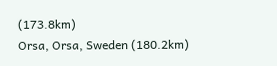(173.8km)
Orsa, Orsa, Sweden (180.2km)